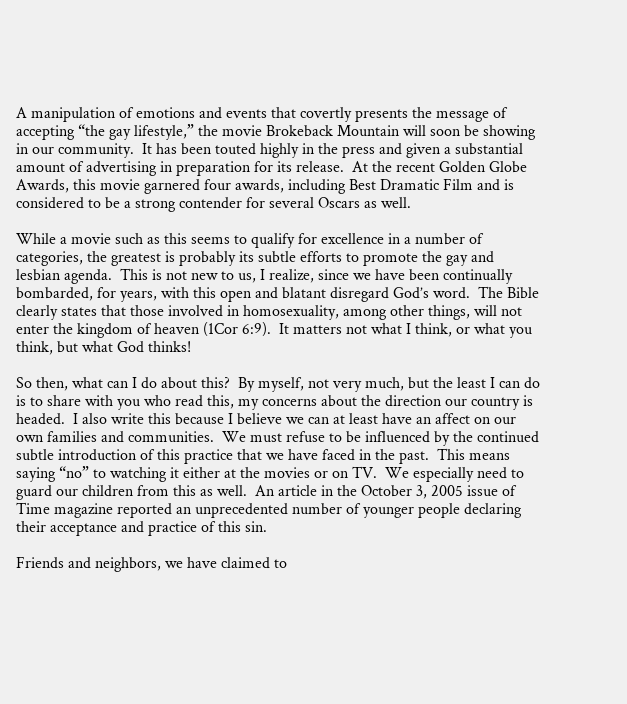A manipulation of emotions and events that covertly presents the message of accepting “the gay lifestyle,” the movie Brokeback Mountain will soon be showing in our community.  It has been touted highly in the press and given a substantial amount of advertising in preparation for its release.  At the recent Golden Globe Awards, this movie garnered four awards, including Best Dramatic Film and is considered to be a strong contender for several Oscars as well.

While a movie such as this seems to qualify for excellence in a number of categories, the greatest is probably its subtle efforts to promote the gay and lesbian agenda.  This is not new to us, I realize, since we have been continually bombarded, for years, with this open and blatant disregard God’s word.  The Bible clearly states that those involved in homosexuality, among other things, will not enter the kingdom of heaven (1Cor 6:9).  It matters not what I think, or what you think, but what God thinks!

So then, what can I do about this?  By myself, not very much, but the least I can do is to share with you who read this, my concerns about the direction our country is headed.  I also write this because I believe we can at least have an affect on our own families and communities.  We must refuse to be influenced by the continued subtle introduction of this practice that we have faced in the past.  This means saying “no” to watching it either at the movies or on TV.  We especially need to guard our children from this as well.  An article in the October 3, 2005 issue of Time magazine reported an unprecedented number of younger people declaring their acceptance and practice of this sin.

Friends and neighbors, we have claimed to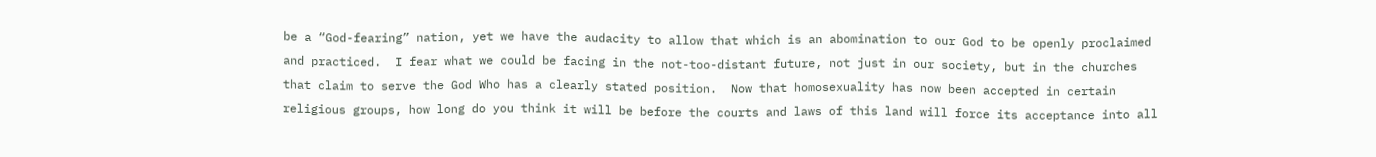be a “God-fearing” nation, yet we have the audacity to allow that which is an abomination to our God to be openly proclaimed and practiced.  I fear what we could be facing in the not-too-distant future, not just in our society, but in the churches that claim to serve the God Who has a clearly stated position.  Now that homosexuality has now been accepted in certain religious groups, how long do you think it will be before the courts and laws of this land will force its acceptance into all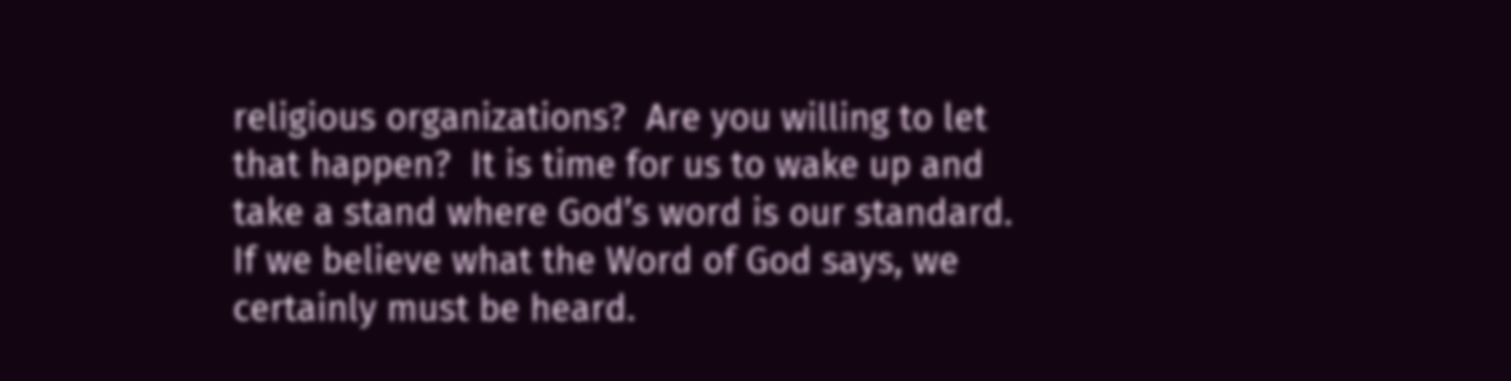religious organizations?  Are you willing to let that happen?  It is time for us to wake up and take a stand where God’s word is our standard.  If we believe what the Word of God says, we certainly must be heard.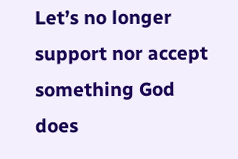Let’s no longer support nor accept something God does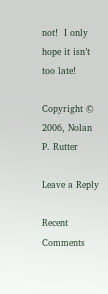not!  I only hope it isn’t too late!

Copyright © 2006, Nolan P. Rutter

Leave a Reply

Recent Comments